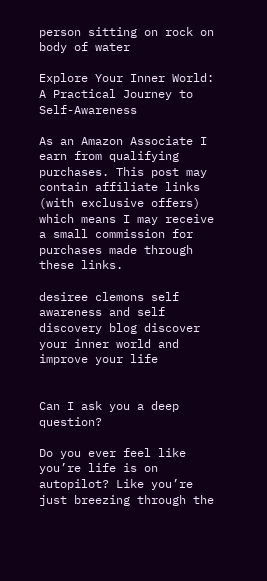person sitting on rock on body of water

Explore Your Inner World: A Practical Journey to Self-Awareness

As an Amazon Associate I earn from qualifying purchases. This post may contain affiliate links (with exclusive offers) which means I may receive a small commission for purchases made through these links.

desiree clemons self awareness and self discovery blog discover your inner world and improve your life


Can I ask you a deep question?

Do you ever feel like you’re life is on autopilot? Like you’re just breezing through the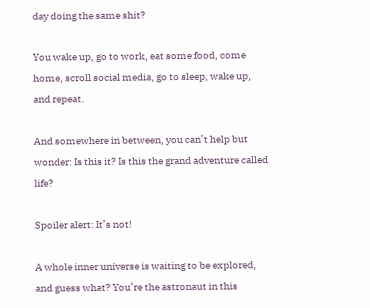day doing the same shit?

You wake up, go to work, eat some food, come home, scroll social media, go to sleep, wake up, and repeat.

And somewhere in between, you can’t help but wonder: Is this it? Is this the grand adventure called life?

Spoiler alert: It’s not!

A whole inner universe is waiting to be explored, and guess what? You’re the astronaut in this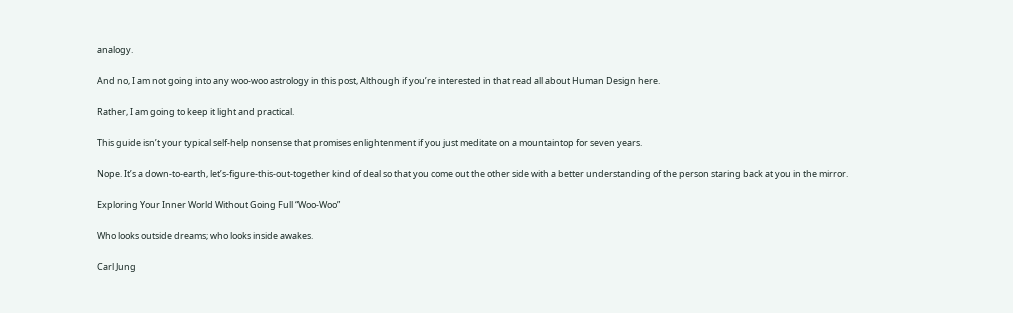analogy.

And no, I am not going into any woo-woo astrology in this post, Although if you’re interested in that read all about Human Design here.

Rather, I am going to keep it light and practical.

This guide isn’t your typical self-help nonsense that promises enlightenment if you just meditate on a mountaintop for seven years.

Nope. It’s a down-to-earth, let’s-figure-this-out-together kind of deal so that you come out the other side with a better understanding of the person staring back at you in the mirror.

Exploring Your Inner World Without Going Full “Woo-Woo”

Who looks outside dreams; who looks inside awakes.

Carl Jung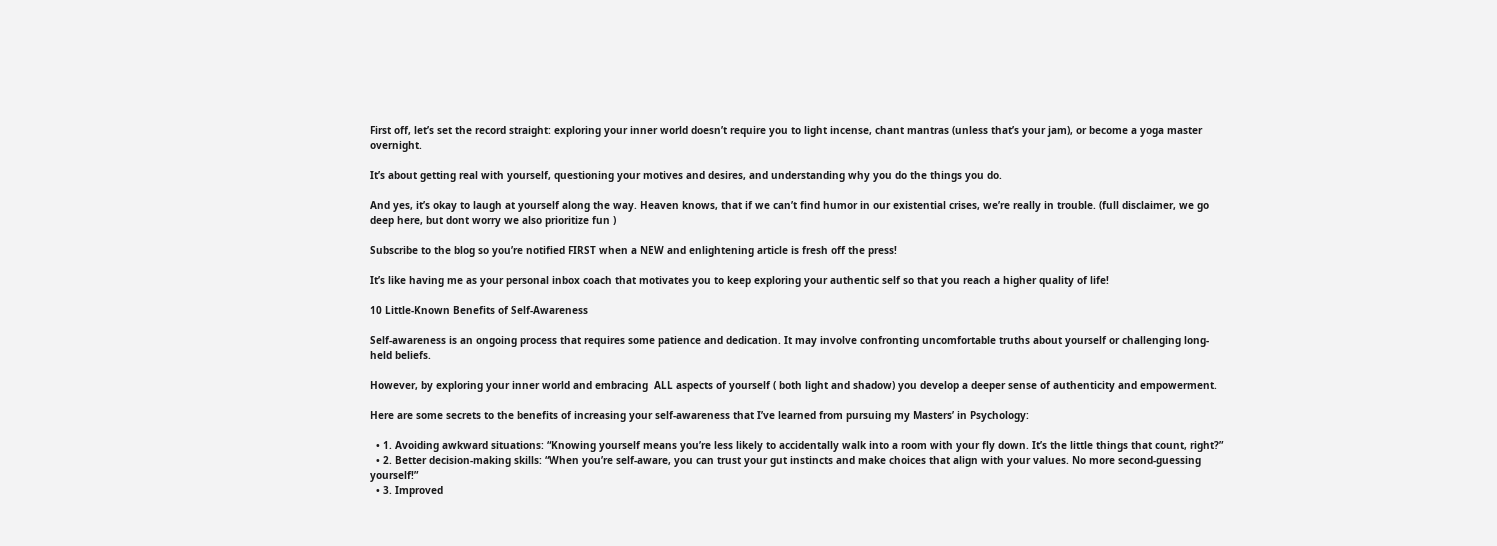First off, let’s set the record straight: exploring your inner world doesn’t require you to light incense, chant mantras (unless that’s your jam), or become a yoga master overnight.

It’s about getting real with yourself, questioning your motives and desires, and understanding why you do the things you do.

And yes, it’s okay to laugh at yourself along the way. Heaven knows, that if we can’t find humor in our existential crises, we’re really in trouble. (full disclaimer, we go deep here, but dont worry we also prioritize fun )

Subscribe to the blog so you’re notified FIRST when a NEW and enlightening article is fresh off the press!

It’s like having me as your personal inbox coach that motivates you to keep exploring your authentic self so that you reach a higher quality of life!

10 Little-Known Benefits of Self-Awareness

Self-awareness is an ongoing process that requires some patience and dedication. It may involve confronting uncomfortable truths about yourself or challenging long-held beliefs.

However, by exploring your inner world and embracing  ALL aspects of yourself ( both light and shadow) you develop a deeper sense of authenticity and empowerment.

Here are some secrets to the benefits of increasing your self-awareness that I’ve learned from pursuing my Masters’ in Psychology:

  • 1. Avoiding awkward situations: “Knowing yourself means you’re less likely to accidentally walk into a room with your fly down. It’s the little things that count, right?”
  • 2. Better decision-making skills: “When you’re self-aware, you can trust your gut instincts and make choices that align with your values. No more second-guessing yourself!”
  • 3. Improved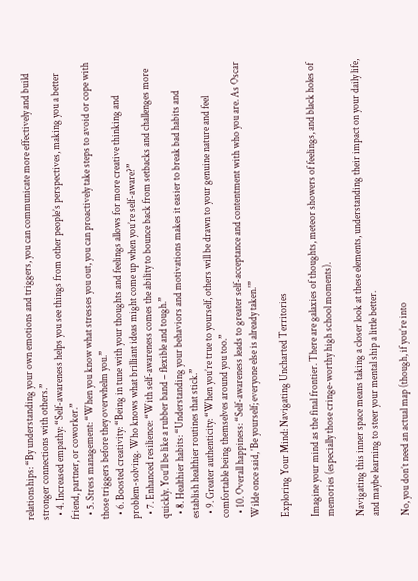relationships: “By understanding your own emotions and triggers, you can communicate more effectively and build stronger connections with others.”
  • 4. Increased empathy: “Self-awareness helps you see things from other people’s perspectives, making you a better friend, partner, or coworker.”
  • 5. Stress management: “When you know what stresses you out, you can proactively take steps to avoid or cope with those triggers before they overwhelm you.”
  • 6. Boosted creativity: “Being in tune with your thoughts and feelings allows for more creative thinking and problem-solving. Who knows what brilliant ideas might come up when you’re self-aware?”
  • 7. Enhanced resilience: “With self-awareness comes the ability to bounce back from setbacks and challenges more quickly. You’ll be like a rubber band – flexible and tough.”
  • 8. Healthier habits: “Understanding your behaviors and motivations makes it easier to break bad habits and establish healthier routines that stick.”
  • 9. Greater authenticity: “When you’re true to yourself, others will be drawn to your genuine nature and feel comfortable being themselves around you too.”
  • 10. Overall happiness: “Self-awareness leads to greater self-acceptance and contentment with who you are. As Oscar Wilde once said, ‘Be yourself; everyone else is already taken.'”

Exploring Your Mind: Navigating Uncharted Territories

Imagine your mind as the final frontier. There are galaxies of thoughts, meteor showers of feelings, and black holes of memories (especially those cringe-worthy high school moments).

Navigating this inner space means taking a closer look at these elements, understanding their impact on your daily life, and maybe learning to steer your mental ship a little better.

No, you don’t need an actual map (though, if you’re into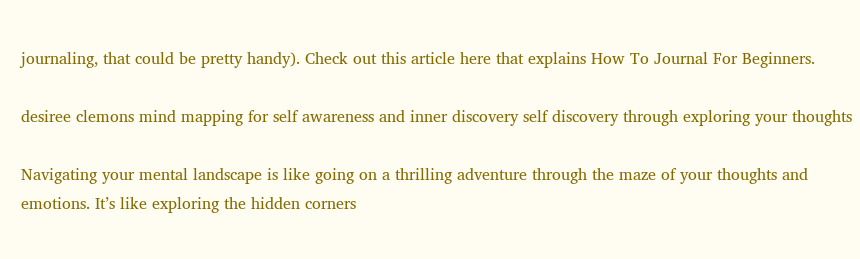journaling, that could be pretty handy). Check out this article here that explains How To Journal For Beginners.

desiree clemons mind mapping for self awareness and inner discovery self discovery through exploring your thoughts

Navigating your mental landscape is like going on a thrilling adventure through the maze of your thoughts and emotions. It’s like exploring the hidden corners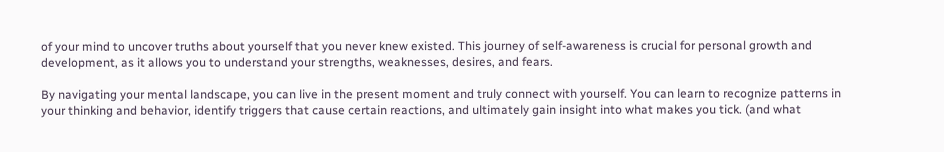of your mind to uncover truths about yourself that you never knew existed. This journey of self-awareness is crucial for personal growth and development, as it allows you to understand your strengths, weaknesses, desires, and fears.

By navigating your mental landscape, you can live in the present moment and truly connect with yourself. You can learn to recognize patterns in your thinking and behavior, identify triggers that cause certain reactions, and ultimately gain insight into what makes you tick. (and what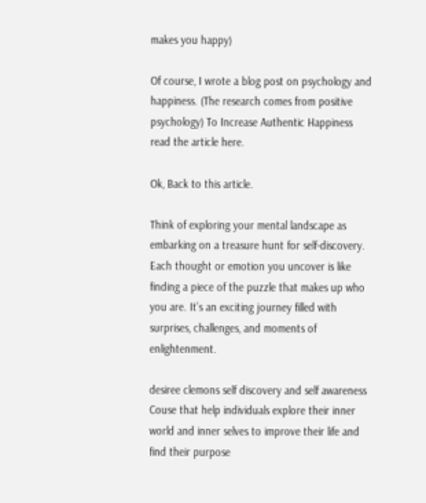makes you happy)

Of course, I wrote a blog post on psychology and happiness. (The research comes from positive psychology) To Increase Authentic Happiness read the article here.

Ok, Back to this article.

Think of exploring your mental landscape as embarking on a treasure hunt for self-discovery. Each thought or emotion you uncover is like finding a piece of the puzzle that makes up who you are. It’s an exciting journey filled with surprises, challenges, and moments of enlightenment.

desiree clemons self discovery and self awareness Couse that help individuals explore their inner world and inner selves to improve their life and find their purpose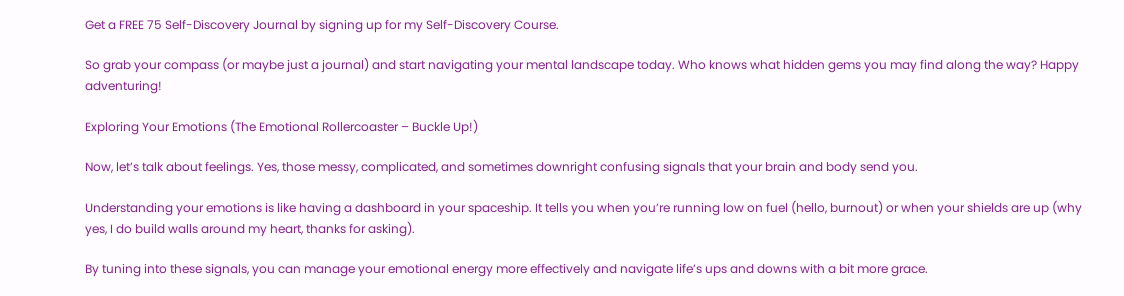Get a FREE 75 Self-Discovery Journal by signing up for my Self-Discovery Course.

So grab your compass (or maybe just a journal) and start navigating your mental landscape today. Who knows what hidden gems you may find along the way? Happy adventuring!

Exploring Your Emotions (The Emotional Rollercoaster – Buckle Up!)

Now, let’s talk about feelings. Yes, those messy, complicated, and sometimes downright confusing signals that your brain and body send you.

Understanding your emotions is like having a dashboard in your spaceship. It tells you when you’re running low on fuel (hello, burnout) or when your shields are up (why yes, I do build walls around my heart, thanks for asking).

By tuning into these signals, you can manage your emotional energy more effectively and navigate life’s ups and downs with a bit more grace.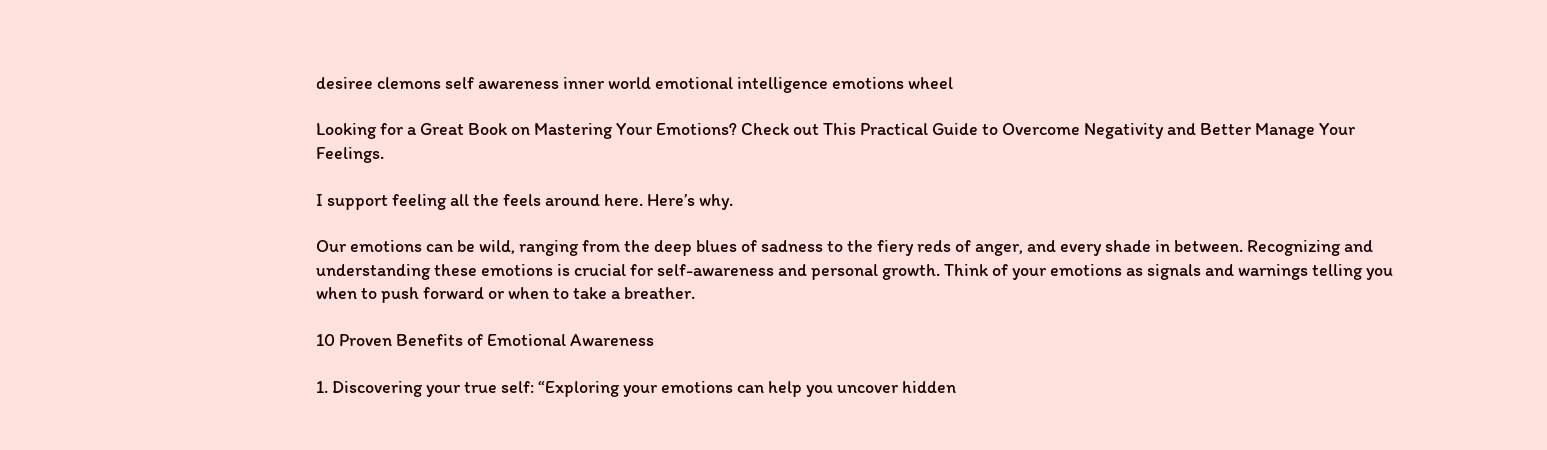desiree clemons self awareness inner world emotional intelligence emotions wheel

Looking for a Great Book on Mastering Your Emotions? Check out This Practical Guide to Overcome Negativity and Better Manage Your Feelings.

I support feeling all the feels around here. Here’s why.

Our emotions can be wild, ranging from the deep blues of sadness to the fiery reds of anger, and every shade in between. Recognizing and understanding these emotions is crucial for self-awareness and personal growth. Think of your emotions as signals and warnings telling you when to push forward or when to take a breather.

10 Proven Benefits of Emotional Awareness

1. Discovering your true self: “Exploring your emotions can help you uncover hidden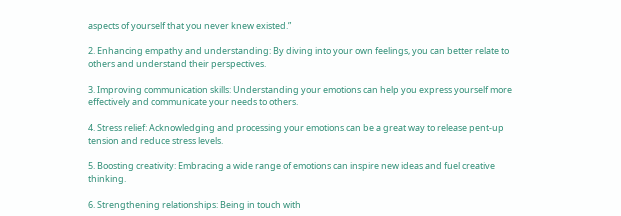aspects of yourself that you never knew existed.”

2. Enhancing empathy and understanding: By diving into your own feelings, you can better relate to others and understand their perspectives.

3. Improving communication skills: Understanding your emotions can help you express yourself more effectively and communicate your needs to others.

4. Stress relief: Acknowledging and processing your emotions can be a great way to release pent-up tension and reduce stress levels.

5. Boosting creativity: Embracing a wide range of emotions can inspire new ideas and fuel creative thinking.

6. Strengthening relationships: Being in touch with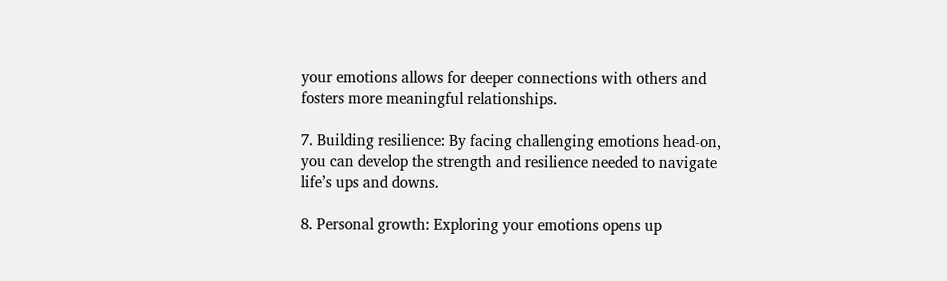your emotions allows for deeper connections with others and fosters more meaningful relationships.

7. Building resilience: By facing challenging emotions head-on, you can develop the strength and resilience needed to navigate life’s ups and downs.

8. Personal growth: Exploring your emotions opens up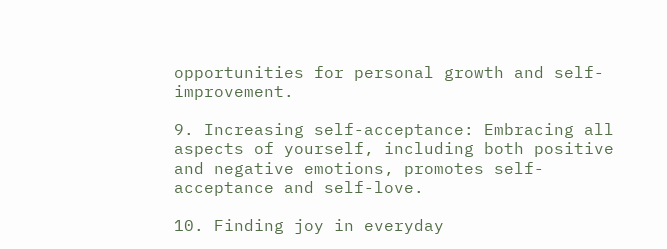opportunities for personal growth and self-improvement.

9. Increasing self-acceptance: Embracing all aspects of yourself, including both positive and negative emotions, promotes self-acceptance and self-love.

10. Finding joy in everyday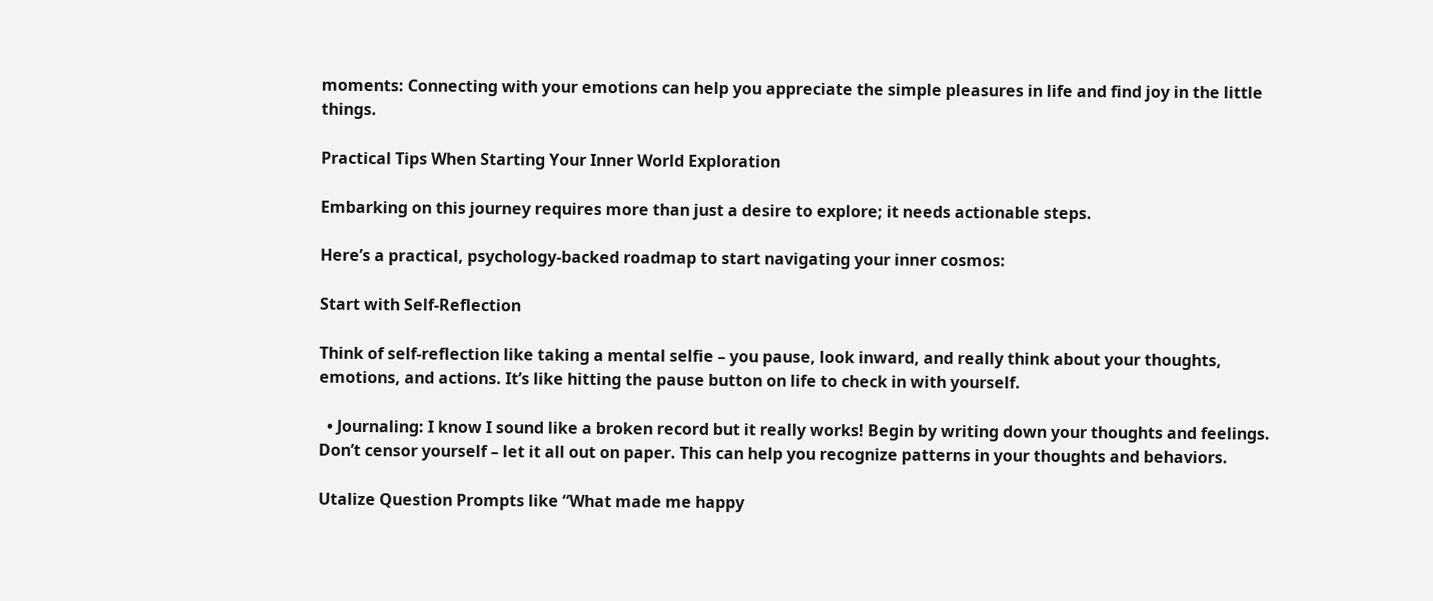moments: Connecting with your emotions can help you appreciate the simple pleasures in life and find joy in the little things.

Practical Tips When Starting Your Inner World Exploration

Embarking on this journey requires more than just a desire to explore; it needs actionable steps.

Here’s a practical, psychology-backed roadmap to start navigating your inner cosmos:

Start with Self-Reflection

Think of self-reflection like taking a mental selfie – you pause, look inward, and really think about your thoughts, emotions, and actions. It’s like hitting the pause button on life to check in with yourself.

  • Journaling: I know I sound like a broken record but it really works! Begin by writing down your thoughts and feelings. Don’t censor yourself – let it all out on paper. This can help you recognize patterns in your thoughts and behaviors.

Utalize Question Prompts like “What made me happy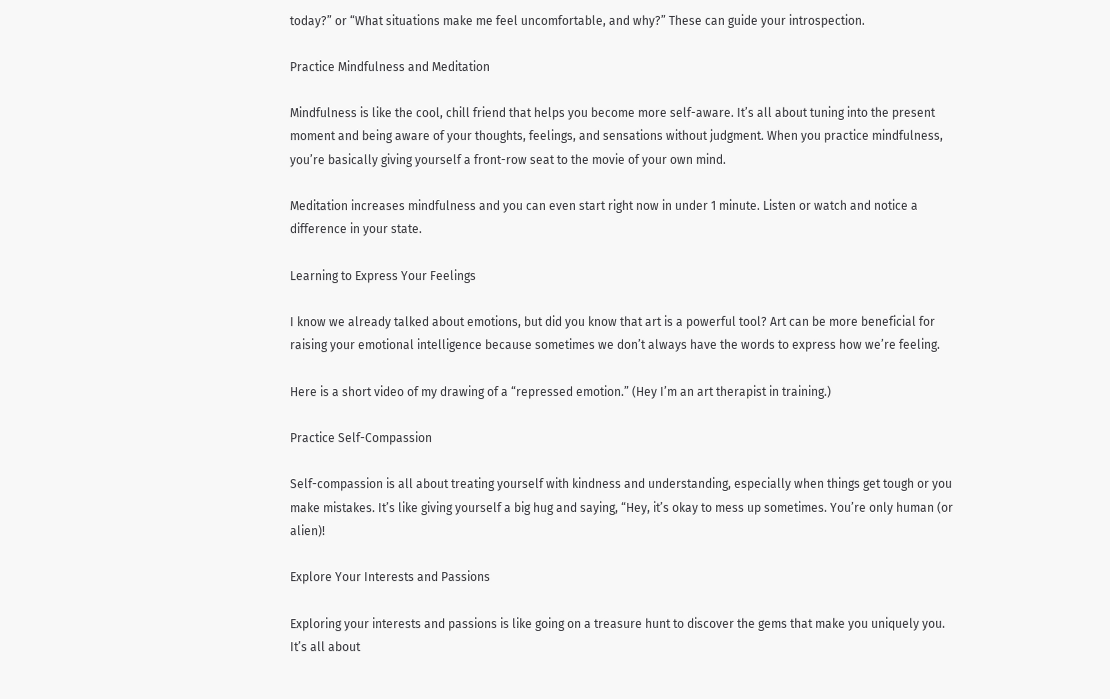today?” or “What situations make me feel uncomfortable, and why?” These can guide your introspection.

Practice Mindfulness and Meditation

Mindfulness is like the cool, chill friend that helps you become more self-aware. It’s all about tuning into the present moment and being aware of your thoughts, feelings, and sensations without judgment. When you practice mindfulness, you’re basically giving yourself a front-row seat to the movie of your own mind.

Meditation increases mindfulness and you can even start right now in under 1 minute. Listen or watch and notice a difference in your state.

Learning to Express Your Feelings

I know we already talked about emotions, but did you know that art is a powerful tool? Art can be more beneficial for raising your emotional intelligence because sometimes we don’t always have the words to express how we’re feeling.

Here is a short video of my drawing of a “repressed emotion.” (Hey I’m an art therapist in training.)

Practice Self-Compassion

Self-compassion is all about treating yourself with kindness and understanding, especially when things get tough or you make mistakes. It’s like giving yourself a big hug and saying, “Hey, it’s okay to mess up sometimes. You’re only human (or alien)!

Explore Your Interests and Passions

Exploring your interests and passions is like going on a treasure hunt to discover the gems that make you uniquely you. It’s all about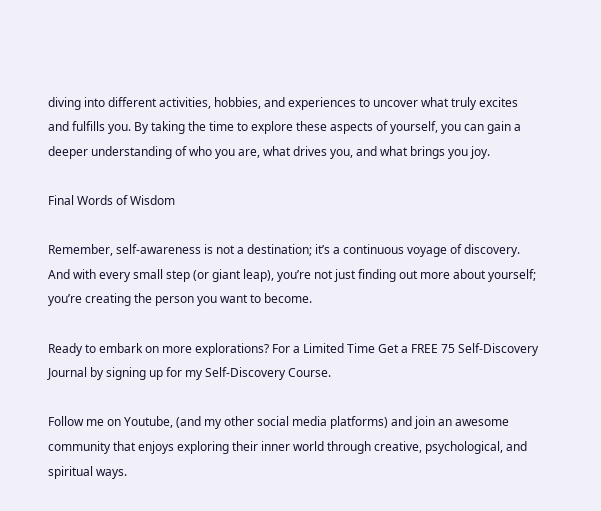diving into different activities, hobbies, and experiences to uncover what truly excites and fulfills you. By taking the time to explore these aspects of yourself, you can gain a deeper understanding of who you are, what drives you, and what brings you joy.

Final Words of Wisdom

Remember, self-awareness is not a destination; it’s a continuous voyage of discovery. And with every small step (or giant leap), you’re not just finding out more about yourself; you’re creating the person you want to become.

Ready to embark on more explorations? For a Limited Time Get a FREE 75 Self-Discovery Journal by signing up for my Self-Discovery Course.

Follow me on Youtube, (and my other social media platforms) and join an awesome community that enjoys exploring their inner world through creative, psychological, and spiritual ways.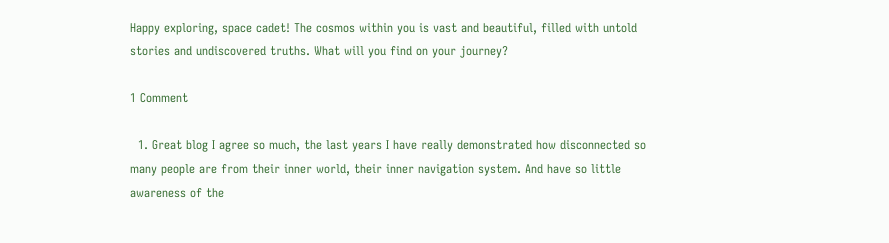Happy exploring, space cadet! The cosmos within you is vast and beautiful, filled with untold stories and undiscovered truths. What will you find on your journey?

1 Comment

  1. Great blog I agree so much, the last years I have really demonstrated how disconnected so many people are from their inner world, their inner navigation system. And have so little awareness of the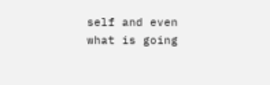self and even what is going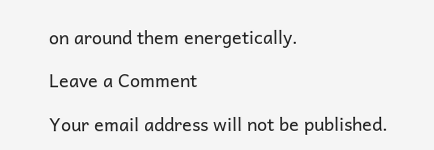on around them energetically.

Leave a Comment

Your email address will not be published.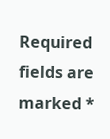Required fields are marked *